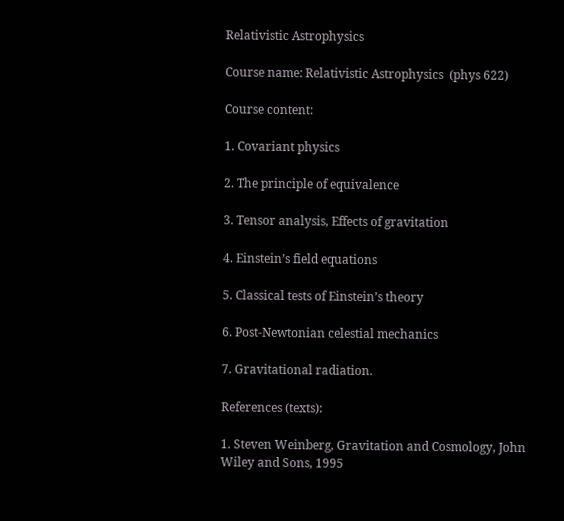Relativistic Astrophysics

Course name: Relativistic Astrophysics  (phys 622)

Course content:

1. Covariant physics

2. The principle of equivalence

3. Tensor analysis, Effects of gravitation

4. Einstein’s field equations

5. Classical tests of Einstein’s theory

6. Post-Newtonian celestial mechanics

7. Gravitational radiation.

References (texts):

1. Steven Weinberg, Gravitation and Cosmology, John Wiley and Sons, 1995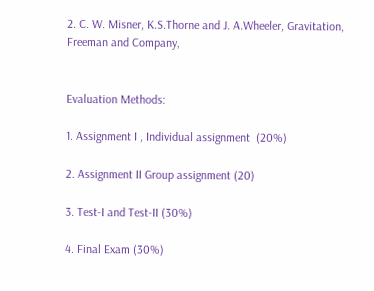2. C. W. Misner, K.S.Thorne and J. A.Wheeler, Gravitation, Freeman and Company,


Evaluation Methods:

1. Assignment I , Individual assignment  (20%)

2. Assignment II Group assignment (20)

3. Test-I and Test-II (30%)

4. Final Exam (30%)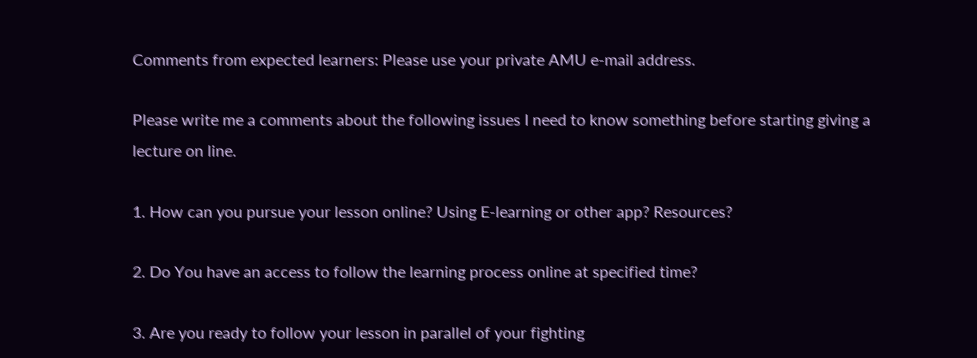Comments from expected learners: Please use your private AMU e-mail address.

Please write me a comments about the following issues I need to know something before starting giving a lecture on line.

1. How can you pursue your lesson online? Using E-learning or other app? Resources?

2. Do You have an access to follow the learning process online at specified time?

3. Are you ready to follow your lesson in parallel of your fighting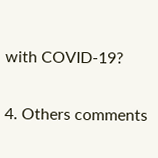with COVID-19?

4. Others comments